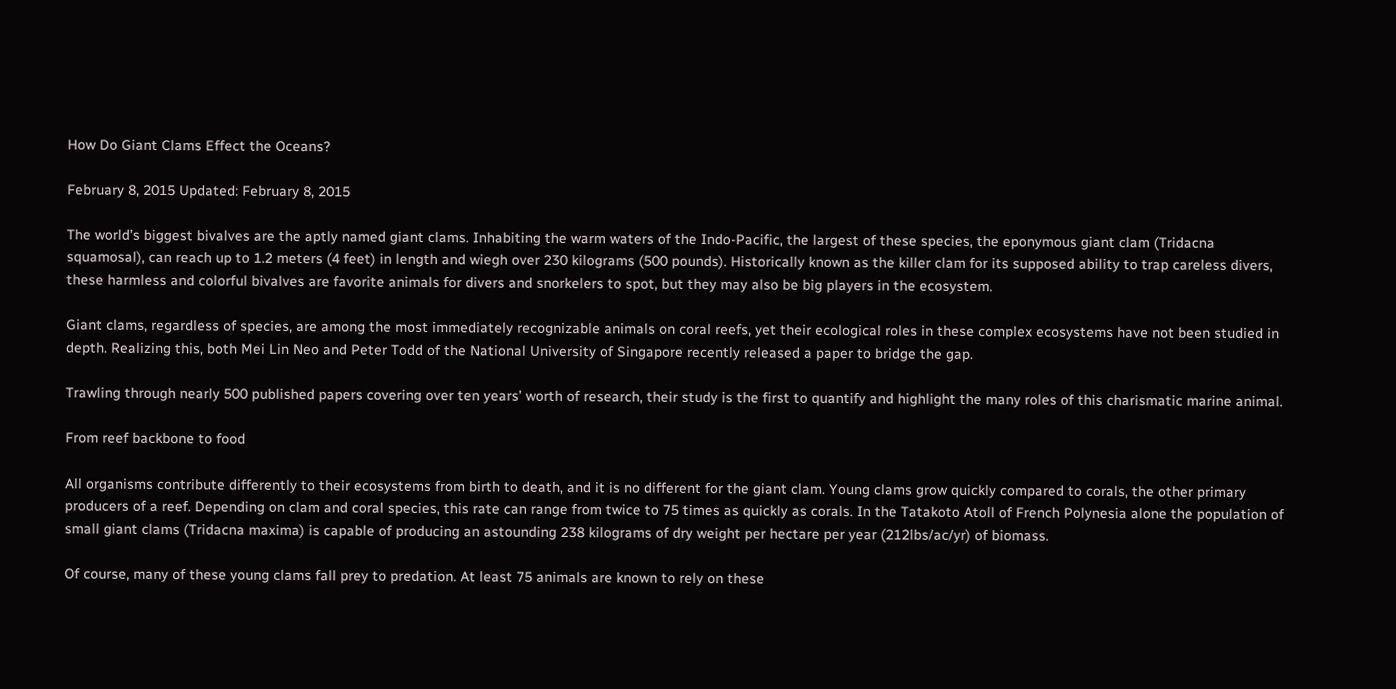How Do Giant Clams Effect the Oceans?

February 8, 2015 Updated: February 8, 2015

The world’s biggest bivalves are the aptly named giant clams. Inhabiting the warm waters of the Indo-Pacific, the largest of these species, the eponymous giant clam (Tridacna squamosal), can reach up to 1.2 meters (4 feet) in length and wiegh over 230 kilograms (500 pounds). Historically known as the killer clam for its supposed ability to trap careless divers, these harmless and colorful bivalves are favorite animals for divers and snorkelers to spot, but they may also be big players in the ecosystem.

Giant clams, regardless of species, are among the most immediately recognizable animals on coral reefs, yet their ecological roles in these complex ecosystems have not been studied in depth. Realizing this, both Mei Lin Neo and Peter Todd of the National University of Singapore recently released a paper to bridge the gap.

Trawling through nearly 500 published papers covering over ten years’ worth of research, their study is the first to quantify and highlight the many roles of this charismatic marine animal.

From reef backbone to food

All organisms contribute differently to their ecosystems from birth to death, and it is no different for the giant clam. Young clams grow quickly compared to corals, the other primary producers of a reef. Depending on clam and coral species, this rate can range from twice to 75 times as quickly as corals. In the Tatakoto Atoll of French Polynesia alone the population of small giant clams (Tridacna maxima) is capable of producing an astounding 238 kilograms of dry weight per hectare per year (212lbs/ac/yr) of biomass.

Of course, many of these young clams fall prey to predation. At least 75 animals are known to rely on these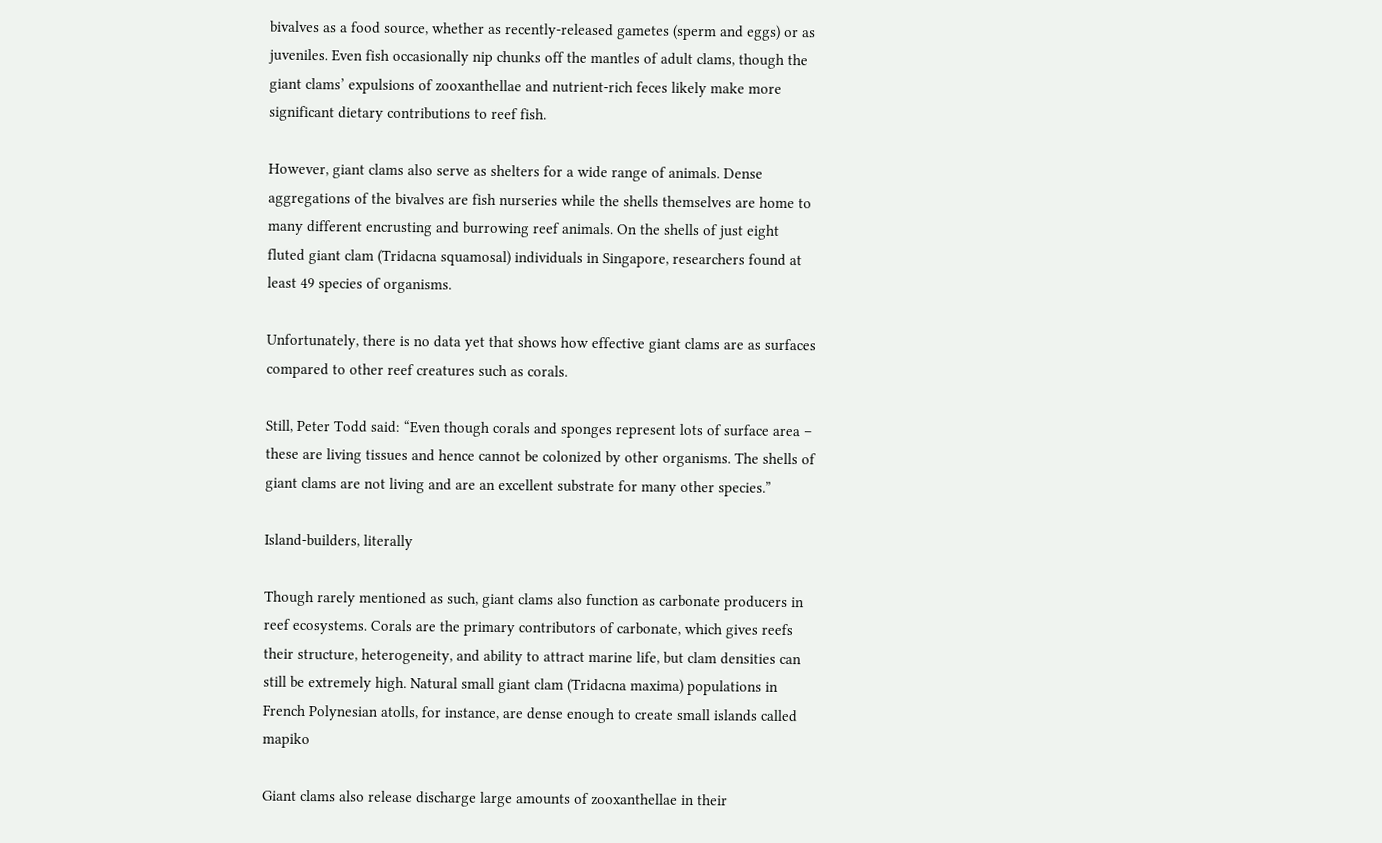bivalves as a food source, whether as recently-released gametes (sperm and eggs) or as juveniles. Even fish occasionally nip chunks off the mantles of adult clams, though the giant clams’ expulsions of zooxanthellae and nutrient-rich feces likely make more significant dietary contributions to reef fish.

However, giant clams also serve as shelters for a wide range of animals. Dense aggregations of the bivalves are fish nurseries while the shells themselves are home to many different encrusting and burrowing reef animals. On the shells of just eight fluted giant clam (Tridacna squamosal) individuals in Singapore, researchers found at least 49 species of organisms.

Unfortunately, there is no data yet that shows how effective giant clams are as surfaces compared to other reef creatures such as corals.

Still, Peter Todd said: “Even though corals and sponges represent lots of surface area – these are living tissues and hence cannot be colonized by other organisms. The shells of giant clams are not living and are an excellent substrate for many other species.”

Island-builders, literally

Though rarely mentioned as such, giant clams also function as carbonate producers in reef ecosystems. Corals are the primary contributors of carbonate, which gives reefs their structure, heterogeneity, and ability to attract marine life, but clam densities can still be extremely high. Natural small giant clam (Tridacna maxima) populations in French Polynesian atolls, for instance, are dense enough to create small islands called mapiko

Giant clams also release discharge large amounts of zooxanthellae in their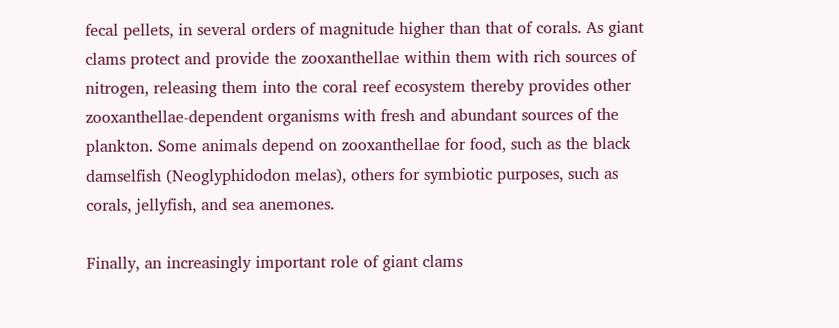fecal pellets, in several orders of magnitude higher than that of corals. As giant clams protect and provide the zooxanthellae within them with rich sources of nitrogen, releasing them into the coral reef ecosystem thereby provides other zooxanthellae-dependent organisms with fresh and abundant sources of the plankton. Some animals depend on zooxanthellae for food, such as the black damselfish (Neoglyphidodon melas), others for symbiotic purposes, such as corals, jellyfish, and sea anemones.

Finally, an increasingly important role of giant clams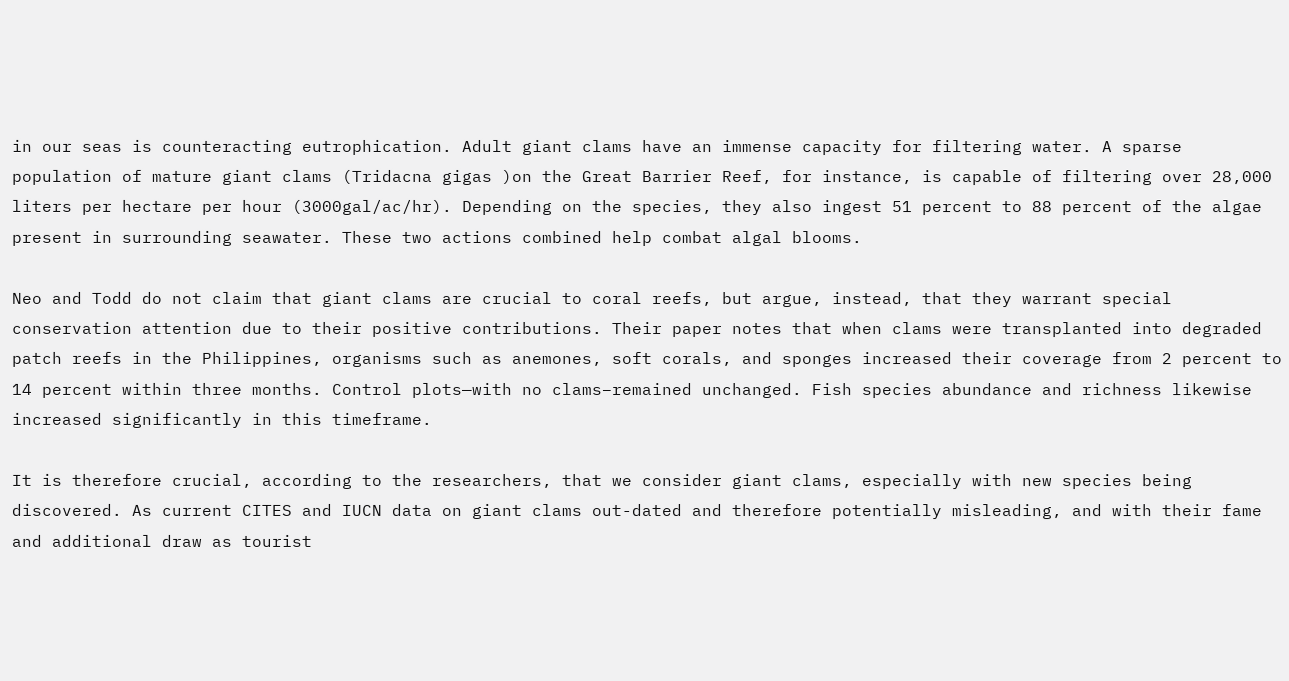in our seas is counteracting eutrophication. Adult giant clams have an immense capacity for filtering water. A sparse population of mature giant clams (Tridacna gigas )on the Great Barrier Reef, for instance, is capable of filtering over 28,000 liters per hectare per hour (3000gal/ac/hr). Depending on the species, they also ingest 51 percent to 88 percent of the algae present in surrounding seawater. These two actions combined help combat algal blooms.

Neo and Todd do not claim that giant clams are crucial to coral reefs, but argue, instead, that they warrant special conservation attention due to their positive contributions. Their paper notes that when clams were transplanted into degraded patch reefs in the Philippines, organisms such as anemones, soft corals, and sponges increased their coverage from 2 percent to 14 percent within three months. Control plots—with no clams–remained unchanged. Fish species abundance and richness likewise increased significantly in this timeframe.

It is therefore crucial, according to the researchers, that we consider giant clams, especially with new species being discovered. As current CITES and IUCN data on giant clams out-dated and therefore potentially misleading, and with their fame and additional draw as tourist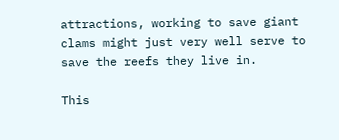attractions, working to save giant clams might just very well serve to save the reefs they live in.

This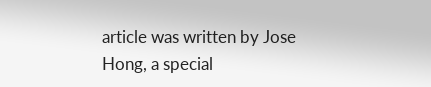article was written by Jose Hong, a special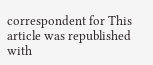correspondent for This article was republished with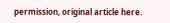permission, original article here.